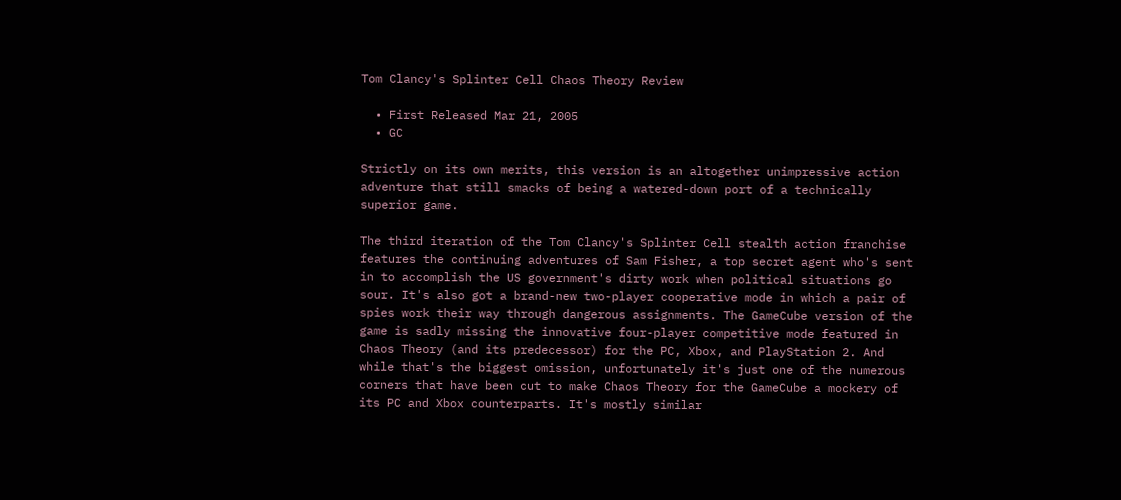Tom Clancy's Splinter Cell Chaos Theory Review

  • First Released Mar 21, 2005
  • GC

Strictly on its own merits, this version is an altogether unimpressive action adventure that still smacks of being a watered-down port of a technically superior game.

The third iteration of the Tom Clancy's Splinter Cell stealth action franchise features the continuing adventures of Sam Fisher, a top secret agent who's sent in to accomplish the US government's dirty work when political situations go sour. It's also got a brand-new two-player cooperative mode in which a pair of spies work their way through dangerous assignments. The GameCube version of the game is sadly missing the innovative four-player competitive mode featured in Chaos Theory (and its predecessor) for the PC, Xbox, and PlayStation 2. And while that's the biggest omission, unfortunately it's just one of the numerous corners that have been cut to make Chaos Theory for the GameCube a mockery of its PC and Xbox counterparts. It's mostly similar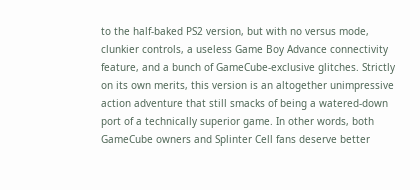to the half-baked PS2 version, but with no versus mode, clunkier controls, a useless Game Boy Advance connectivity feature, and a bunch of GameCube-exclusive glitches. Strictly on its own merits, this version is an altogether unimpressive action adventure that still smacks of being a watered-down port of a technically superior game. In other words, both GameCube owners and Splinter Cell fans deserve better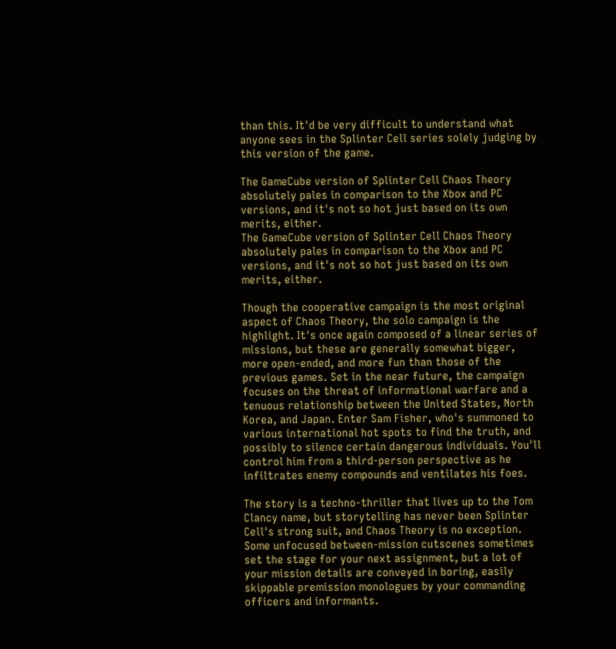than this. It'd be very difficult to understand what anyone sees in the Splinter Cell series solely judging by this version of the game.

The GameCube version of Splinter Cell Chaos Theory absolutely pales in comparison to the Xbox and PC versions, and it's not so hot just based on its own merits, either.
The GameCube version of Splinter Cell Chaos Theory absolutely pales in comparison to the Xbox and PC versions, and it's not so hot just based on its own merits, either.

Though the cooperative campaign is the most original aspect of Chaos Theory, the solo campaign is the highlight. It's once again composed of a linear series of missions, but these are generally somewhat bigger, more open-ended, and more fun than those of the previous games. Set in the near future, the campaign focuses on the threat of informational warfare and a tenuous relationship between the United States, North Korea, and Japan. Enter Sam Fisher, who's summoned to various international hot spots to find the truth, and possibly to silence certain dangerous individuals. You'll control him from a third-person perspective as he infiltrates enemy compounds and ventilates his foes.

The story is a techno-thriller that lives up to the Tom Clancy name, but storytelling has never been Splinter Cell's strong suit, and Chaos Theory is no exception. Some unfocused between-mission cutscenes sometimes set the stage for your next assignment, but a lot of your mission details are conveyed in boring, easily skippable premission monologues by your commanding officers and informants.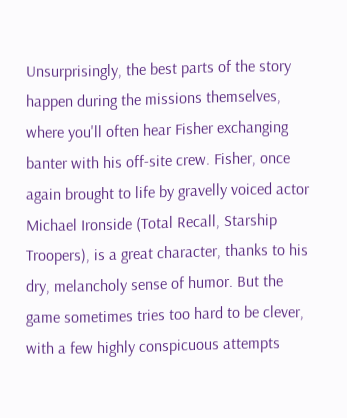Unsurprisingly, the best parts of the story happen during the missions themselves, where you'll often hear Fisher exchanging banter with his off-site crew. Fisher, once again brought to life by gravelly voiced actor Michael Ironside (Total Recall, Starship Troopers), is a great character, thanks to his dry, melancholy sense of humor. But the game sometimes tries too hard to be clever, with a few highly conspicuous attempts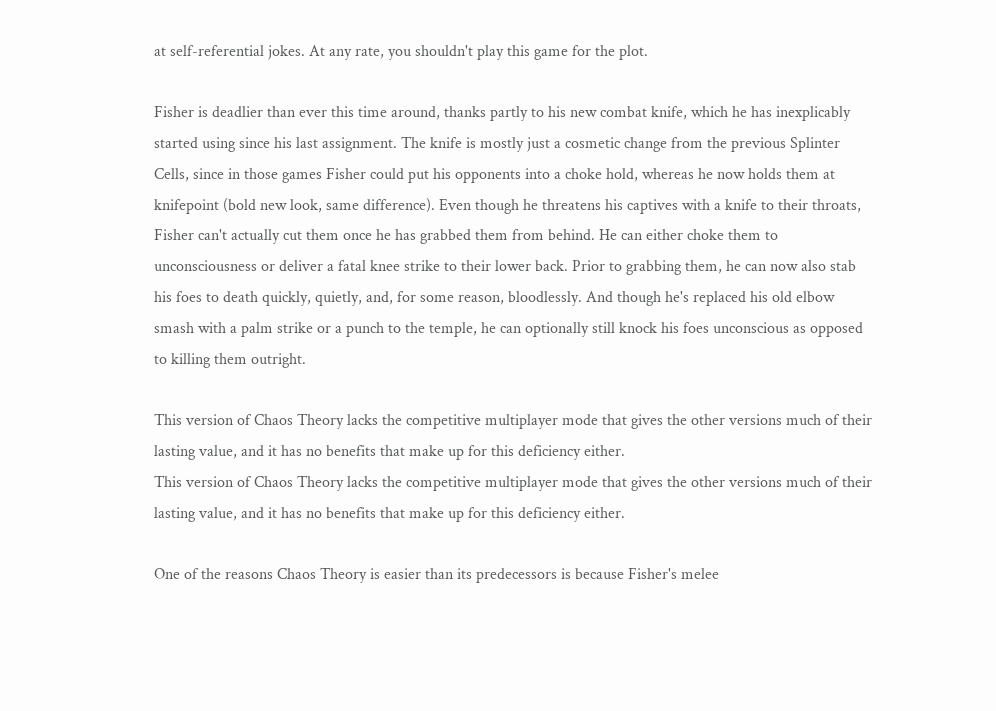at self-referential jokes. At any rate, you shouldn't play this game for the plot.

Fisher is deadlier than ever this time around, thanks partly to his new combat knife, which he has inexplicably started using since his last assignment. The knife is mostly just a cosmetic change from the previous Splinter Cells, since in those games Fisher could put his opponents into a choke hold, whereas he now holds them at knifepoint (bold new look, same difference). Even though he threatens his captives with a knife to their throats, Fisher can't actually cut them once he has grabbed them from behind. He can either choke them to unconsciousness or deliver a fatal knee strike to their lower back. Prior to grabbing them, he can now also stab his foes to death quickly, quietly, and, for some reason, bloodlessly. And though he's replaced his old elbow smash with a palm strike or a punch to the temple, he can optionally still knock his foes unconscious as opposed to killing them outright.

This version of Chaos Theory lacks the competitive multiplayer mode that gives the other versions much of their lasting value, and it has no benefits that make up for this deficiency either.
This version of Chaos Theory lacks the competitive multiplayer mode that gives the other versions much of their lasting value, and it has no benefits that make up for this deficiency either.

One of the reasons Chaos Theory is easier than its predecessors is because Fisher's melee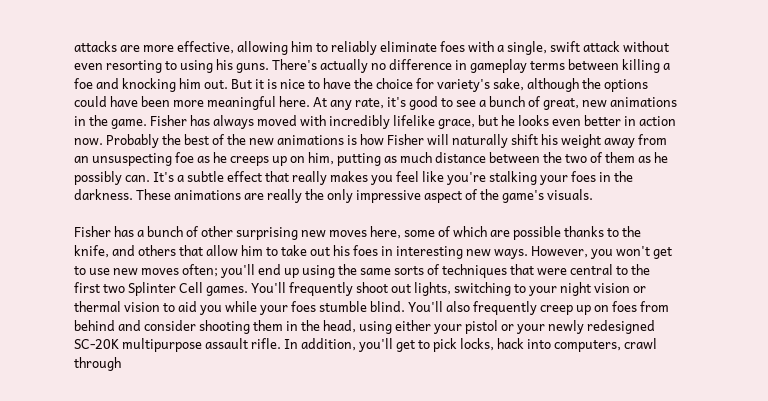attacks are more effective, allowing him to reliably eliminate foes with a single, swift attack without even resorting to using his guns. There's actually no difference in gameplay terms between killing a foe and knocking him out. But it is nice to have the choice for variety's sake, although the options could have been more meaningful here. At any rate, it's good to see a bunch of great, new animations in the game. Fisher has always moved with incredibly lifelike grace, but he looks even better in action now. Probably the best of the new animations is how Fisher will naturally shift his weight away from an unsuspecting foe as he creeps up on him, putting as much distance between the two of them as he possibly can. It's a subtle effect that really makes you feel like you're stalking your foes in the darkness. These animations are really the only impressive aspect of the game's visuals.

Fisher has a bunch of other surprising new moves here, some of which are possible thanks to the knife, and others that allow him to take out his foes in interesting new ways. However, you won't get to use new moves often; you'll end up using the same sorts of techniques that were central to the first two Splinter Cell games. You'll frequently shoot out lights, switching to your night vision or thermal vision to aid you while your foes stumble blind. You'll also frequently creep up on foes from behind and consider shooting them in the head, using either your pistol or your newly redesigned SC-20K multipurpose assault rifle. In addition, you'll get to pick locks, hack into computers, crawl through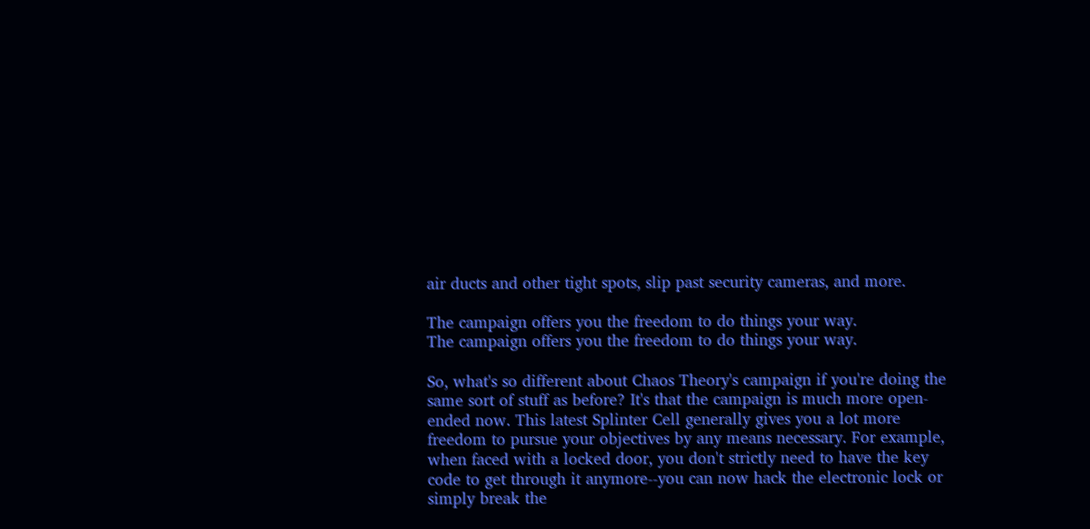air ducts and other tight spots, slip past security cameras, and more.

The campaign offers you the freedom to do things your way.
The campaign offers you the freedom to do things your way.

So, what's so different about Chaos Theory's campaign if you're doing the same sort of stuff as before? It's that the campaign is much more open-ended now. This latest Splinter Cell generally gives you a lot more freedom to pursue your objectives by any means necessary. For example, when faced with a locked door, you don't strictly need to have the key code to get through it anymore--you can now hack the electronic lock or simply break the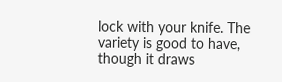lock with your knife. The variety is good to have, though it draws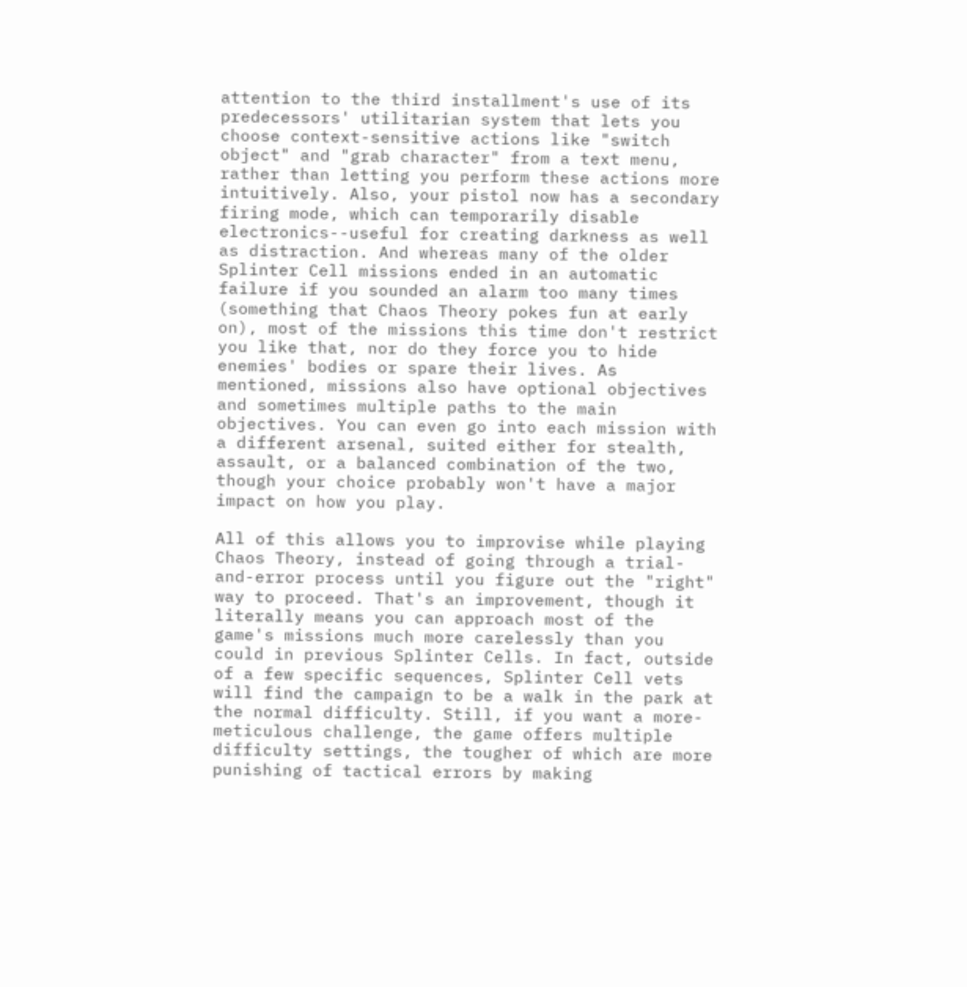attention to the third installment's use of its predecessors' utilitarian system that lets you choose context-sensitive actions like "switch object" and "grab character" from a text menu, rather than letting you perform these actions more intuitively. Also, your pistol now has a secondary firing mode, which can temporarily disable electronics--useful for creating darkness as well as distraction. And whereas many of the older Splinter Cell missions ended in an automatic failure if you sounded an alarm too many times (something that Chaos Theory pokes fun at early on), most of the missions this time don't restrict you like that, nor do they force you to hide enemies' bodies or spare their lives. As mentioned, missions also have optional objectives and sometimes multiple paths to the main objectives. You can even go into each mission with a different arsenal, suited either for stealth, assault, or a balanced combination of the two, though your choice probably won't have a major impact on how you play.

All of this allows you to improvise while playing Chaos Theory, instead of going through a trial-and-error process until you figure out the "right" way to proceed. That's an improvement, though it literally means you can approach most of the game's missions much more carelessly than you could in previous Splinter Cells. In fact, outside of a few specific sequences, Splinter Cell vets will find the campaign to be a walk in the park at the normal difficulty. Still, if you want a more-meticulous challenge, the game offers multiple difficulty settings, the tougher of which are more punishing of tactical errors by making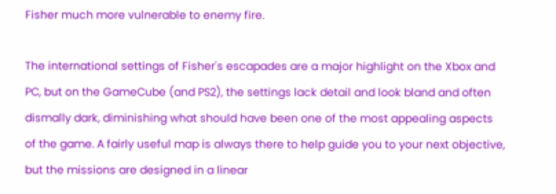Fisher much more vulnerable to enemy fire.

The international settings of Fisher's escapades are a major highlight on the Xbox and PC, but on the GameCube (and PS2), the settings lack detail and look bland and often dismally dark, diminishing what should have been one of the most appealing aspects of the game. A fairly useful map is always there to help guide you to your next objective, but the missions are designed in a linear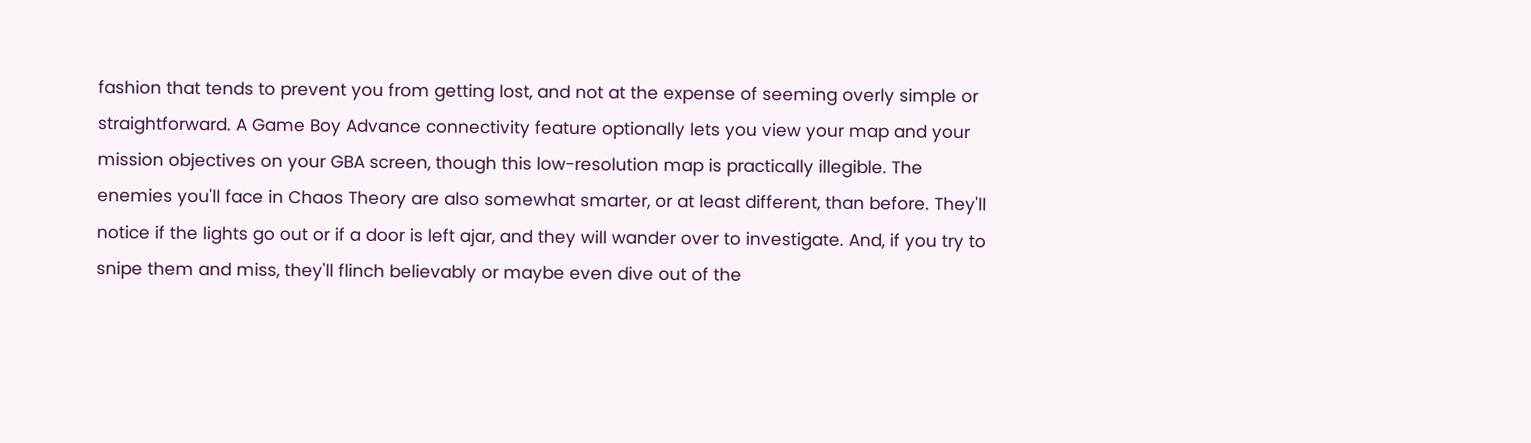fashion that tends to prevent you from getting lost, and not at the expense of seeming overly simple or straightforward. A Game Boy Advance connectivity feature optionally lets you view your map and your mission objectives on your GBA screen, though this low-resolution map is practically illegible. The enemies you'll face in Chaos Theory are also somewhat smarter, or at least different, than before. They'll notice if the lights go out or if a door is left ajar, and they will wander over to investigate. And, if you try to snipe them and miss, they'll flinch believably or maybe even dive out of the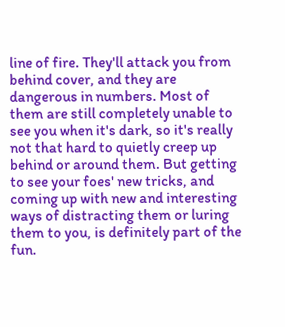line of fire. They'll attack you from behind cover, and they are dangerous in numbers. Most of them are still completely unable to see you when it's dark, so it's really not that hard to quietly creep up behind or around them. But getting to see your foes' new tricks, and coming up with new and interesting ways of distracting them or luring them to you, is definitely part of the fun.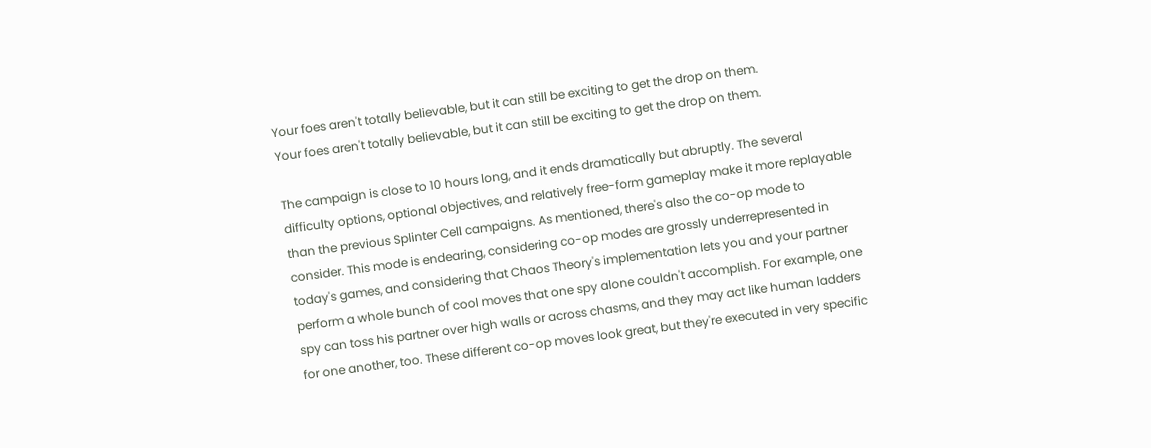Your foes aren't totally believable, but it can still be exciting to get the drop on them.
Your foes aren't totally believable, but it can still be exciting to get the drop on them.

The campaign is close to 10 hours long, and it ends dramatically but abruptly. The several difficulty options, optional objectives, and relatively free-form gameplay make it more replayable than the previous Splinter Cell campaigns. As mentioned, there's also the co-op mode to consider. This mode is endearing, considering co-op modes are grossly underrepresented in today's games, and considering that Chaos Theory's implementation lets you and your partner perform a whole bunch of cool moves that one spy alone couldn't accomplish. For example, one spy can toss his partner over high walls or across chasms, and they may act like human ladders for one another, too. These different co-op moves look great, but they're executed in very specific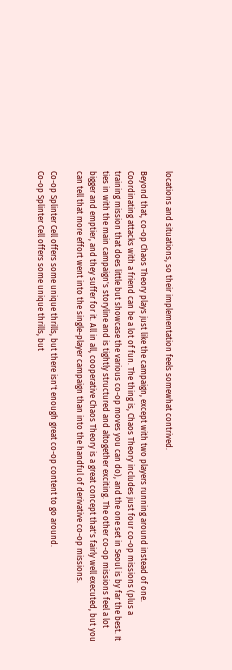locations and situations, so their implementation feels somewhat contrived.

Beyond that, co-op Chaos Theory plays just like the campaign, except with two players running around instead of one. Coordinating attacks with a friend can be a lot of fun. The thing is, Chaos Theory includes just four co-op missions (plus a training mission that does little but showcase the various co-op moves you can do), and the one set in Seoul is by far the best. It ties in with the main campaign's storyline and is tightly structured and altogether exciting. The other co-op missions feel a lot bigger and emptier, and they suffer for it. All in all, cooperative Chaos Theory is a great concept that's fairly well executed, but you can tell that more effort went into the single-player campaign than into the handful of derivative co-op missions.

Co-op Splinter Cell offers some unique thrills, but there isn't enough great co-op content to go around.
Co-op Splinter Cell offers some unique thrills, but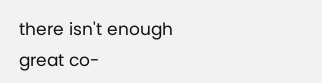there isn't enough great co-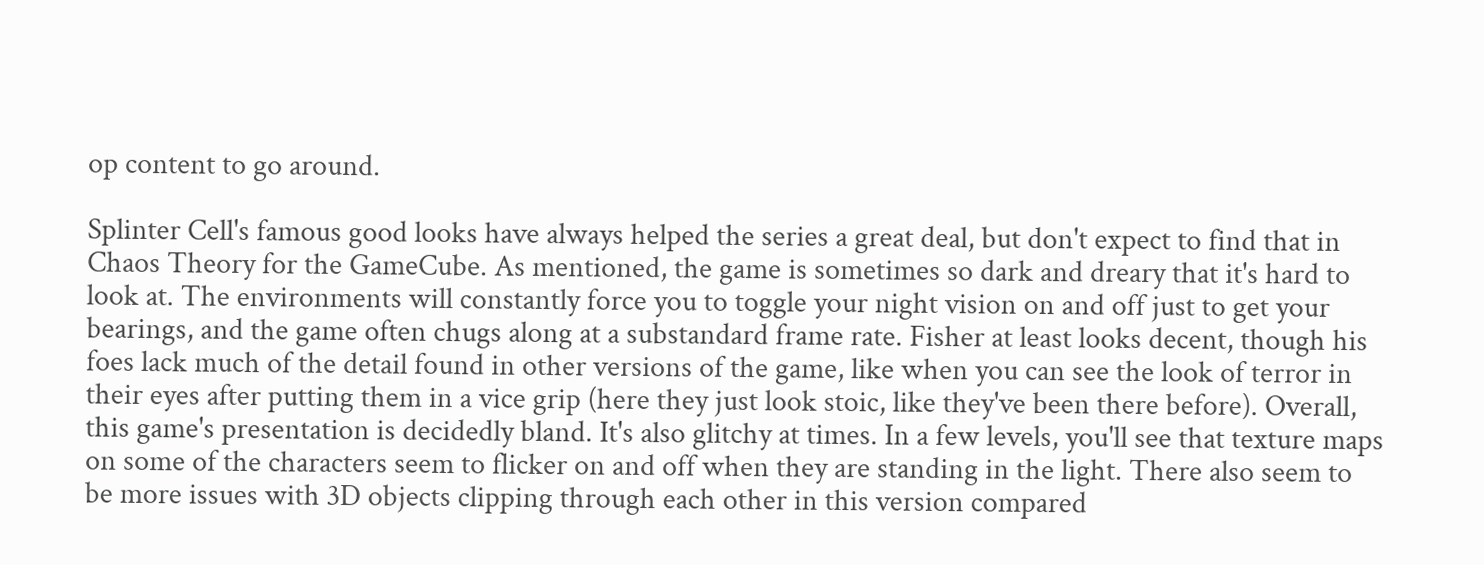op content to go around.

Splinter Cell's famous good looks have always helped the series a great deal, but don't expect to find that in Chaos Theory for the GameCube. As mentioned, the game is sometimes so dark and dreary that it's hard to look at. The environments will constantly force you to toggle your night vision on and off just to get your bearings, and the game often chugs along at a substandard frame rate. Fisher at least looks decent, though his foes lack much of the detail found in other versions of the game, like when you can see the look of terror in their eyes after putting them in a vice grip (here they just look stoic, like they've been there before). Overall, this game's presentation is decidedly bland. It's also glitchy at times. In a few levels, you'll see that texture maps on some of the characters seem to flicker on and off when they are standing in the light. There also seem to be more issues with 3D objects clipping through each other in this version compared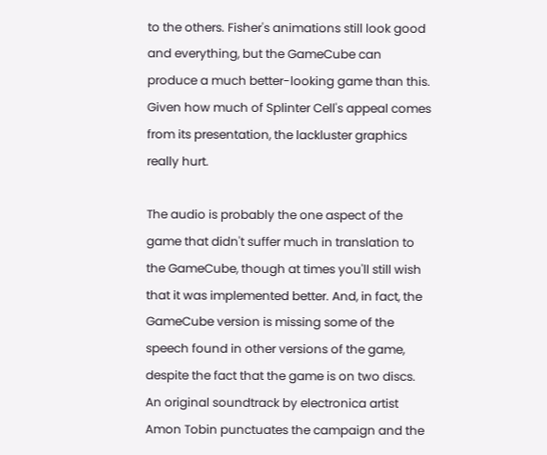to the others. Fisher's animations still look good and everything, but the GameCube can produce a much better-looking game than this. Given how much of Splinter Cell's appeal comes from its presentation, the lackluster graphics really hurt.

The audio is probably the one aspect of the game that didn't suffer much in translation to the GameCube, though at times you'll still wish that it was implemented better. And, in fact, the GameCube version is missing some of the speech found in other versions of the game, despite the fact that the game is on two discs. An original soundtrack by electronica artist Amon Tobin punctuates the campaign and the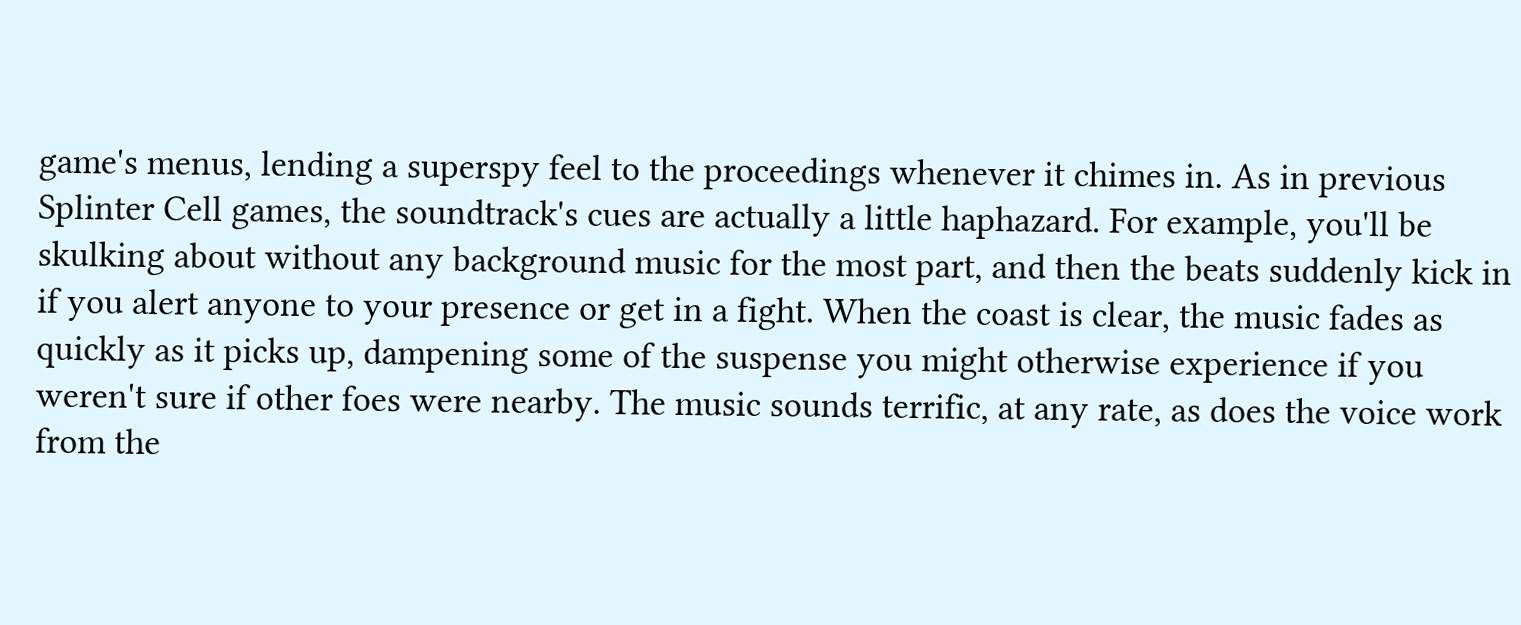game's menus, lending a superspy feel to the proceedings whenever it chimes in. As in previous Splinter Cell games, the soundtrack's cues are actually a little haphazard. For example, you'll be skulking about without any background music for the most part, and then the beats suddenly kick in if you alert anyone to your presence or get in a fight. When the coast is clear, the music fades as quickly as it picks up, dampening some of the suspense you might otherwise experience if you weren't sure if other foes were nearby. The music sounds terrific, at any rate, as does the voice work from the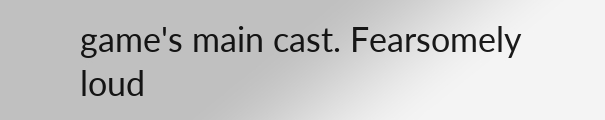game's main cast. Fearsomely loud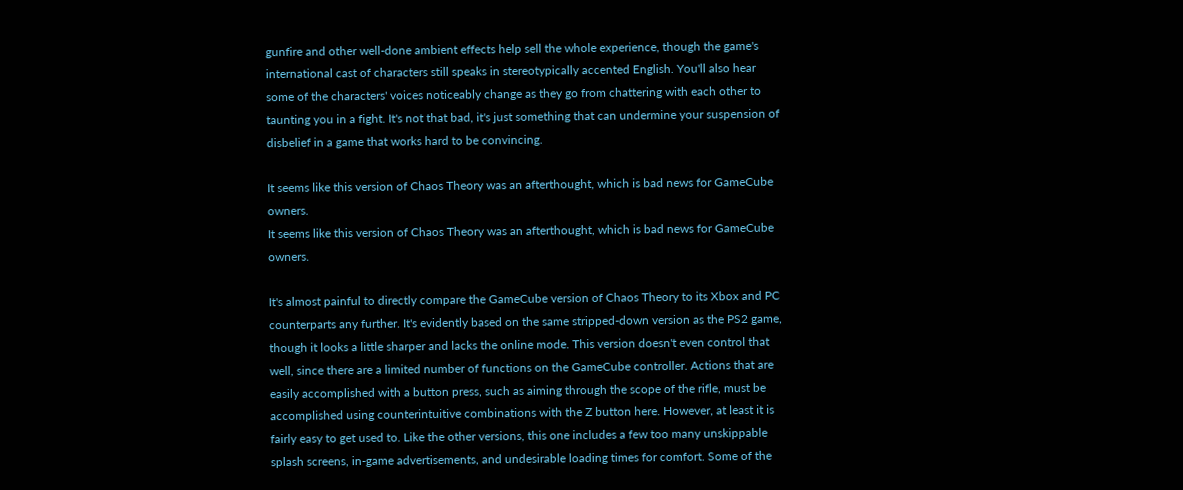gunfire and other well-done ambient effects help sell the whole experience, though the game's international cast of characters still speaks in stereotypically accented English. You'll also hear some of the characters' voices noticeably change as they go from chattering with each other to taunting you in a fight. It's not that bad, it's just something that can undermine your suspension of disbelief in a game that works hard to be convincing.

It seems like this version of Chaos Theory was an afterthought, which is bad news for GameCube owners.
It seems like this version of Chaos Theory was an afterthought, which is bad news for GameCube owners.

It's almost painful to directly compare the GameCube version of Chaos Theory to its Xbox and PC counterparts any further. It's evidently based on the same stripped-down version as the PS2 game, though it looks a little sharper and lacks the online mode. This version doesn't even control that well, since there are a limited number of functions on the GameCube controller. Actions that are easily accomplished with a button press, such as aiming through the scope of the rifle, must be accomplished using counterintuitive combinations with the Z button here. However, at least it is fairly easy to get used to. Like the other versions, this one includes a few too many unskippable splash screens, in-game advertisements, and undesirable loading times for comfort. Some of the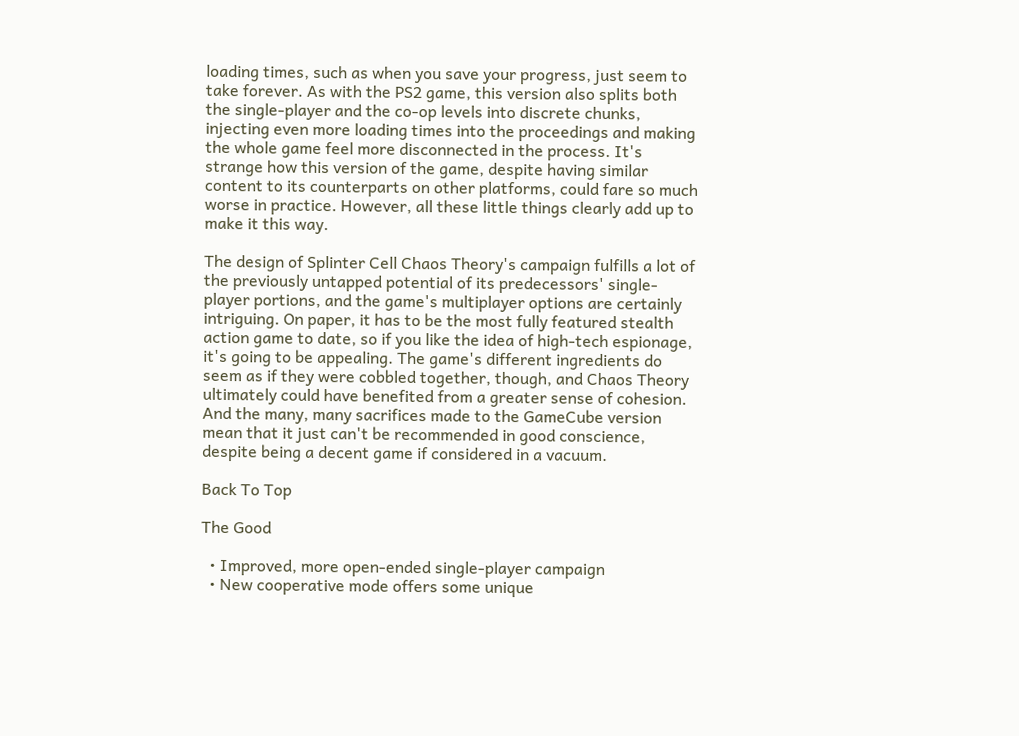loading times, such as when you save your progress, just seem to take forever. As with the PS2 game, this version also splits both the single-player and the co-op levels into discrete chunks, injecting even more loading times into the proceedings and making the whole game feel more disconnected in the process. It's strange how this version of the game, despite having similar content to its counterparts on other platforms, could fare so much worse in practice. However, all these little things clearly add up to make it this way.

The design of Splinter Cell Chaos Theory's campaign fulfills a lot of the previously untapped potential of its predecessors' single-player portions, and the game's multiplayer options are certainly intriguing. On paper, it has to be the most fully featured stealth action game to date, so if you like the idea of high-tech espionage, it's going to be appealing. The game's different ingredients do seem as if they were cobbled together, though, and Chaos Theory ultimately could have benefited from a greater sense of cohesion. And the many, many sacrifices made to the GameCube version mean that it just can't be recommended in good conscience, despite being a decent game if considered in a vacuum.

Back To Top

The Good

  • Improved, more open-ended single-player campaign
  • New cooperative mode offers some unique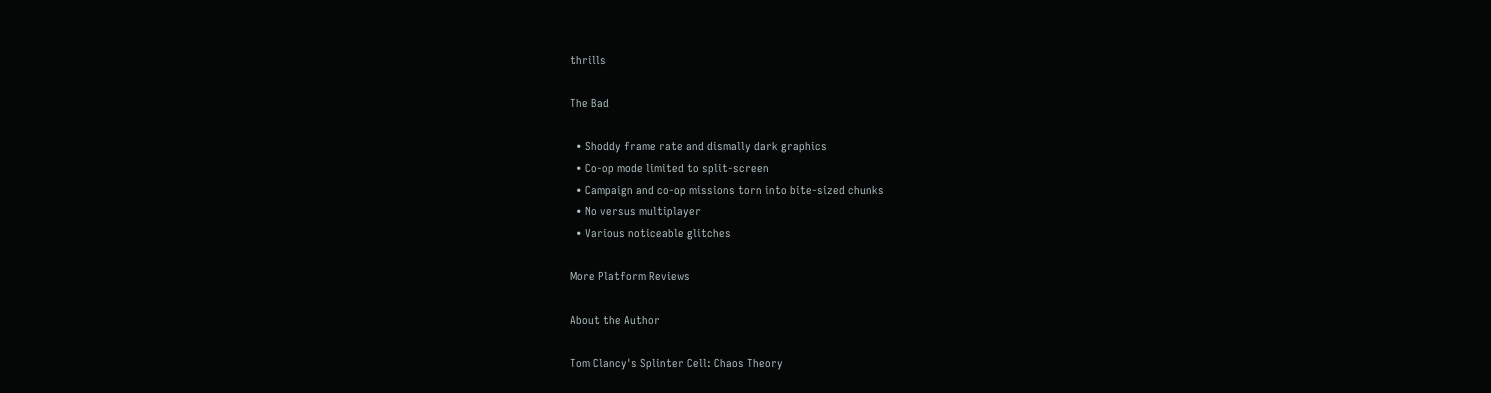thrills

The Bad

  • Shoddy frame rate and dismally dark graphics
  • Co-op mode limited to split-screen
  • Campaign and co-op missions torn into bite-sized chunks
  • No versus multiplayer
  • Various noticeable glitches

More Platform Reviews

About the Author

Tom Clancy's Splinter Cell: Chaos Theory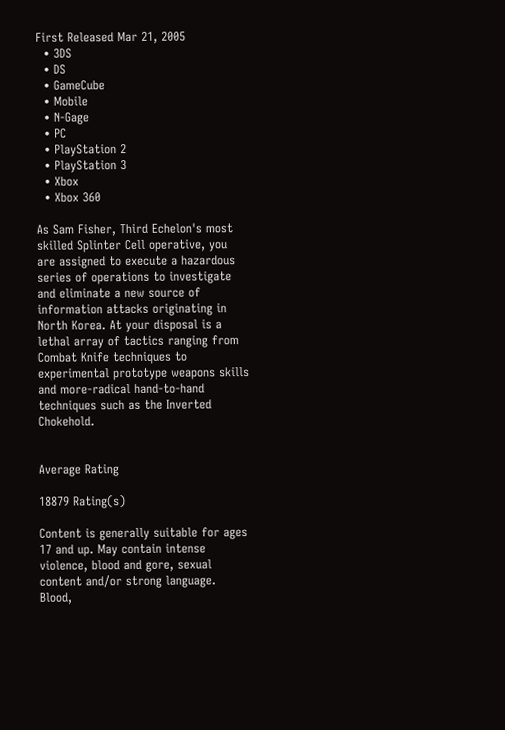First Released Mar 21, 2005
  • 3DS
  • DS
  • GameCube
  • Mobile
  • N-Gage
  • PC
  • PlayStation 2
  • PlayStation 3
  • Xbox
  • Xbox 360

As Sam Fisher, Third Echelon's most skilled Splinter Cell operative, you are assigned to execute a hazardous series of operations to investigate and eliminate a new source of information attacks originating in North Korea. At your disposal is a lethal array of tactics ranging from Combat Knife techniques to experimental prototype weapons skills and more-radical hand-to-hand techniques such as the Inverted Chokehold.


Average Rating

18879 Rating(s)

Content is generally suitable for ages 17 and up. May contain intense violence, blood and gore, sexual content and/or strong language.
Blood,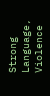Strong Language, Violence